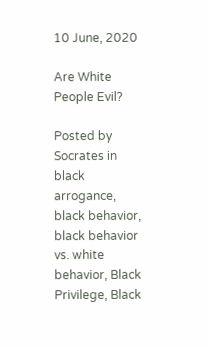10 June, 2020

Are White People Evil?

Posted by Socrates in black arrogance, black behavior, black behavior vs. white behavior, Black Privilege, Black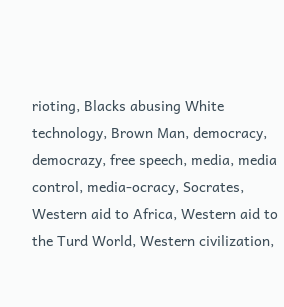rioting, Blacks abusing White technology, Brown Man, democracy, democrazy, free speech, media, media control, media-ocracy, Socrates, Western aid to Africa, Western aid to the Turd World, Western civilization,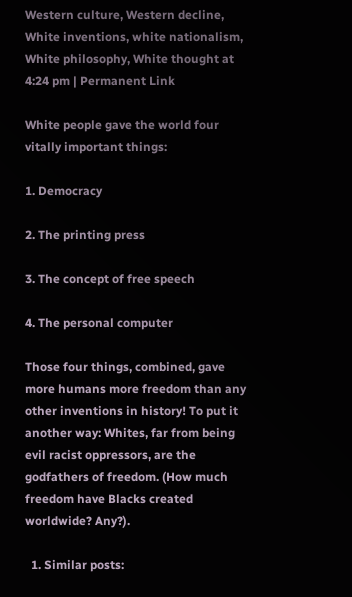Western culture, Western decline, White inventions, white nationalism, White philosophy, White thought at 4:24 pm | Permanent Link

White people gave the world four vitally important things:

1. Democracy

2. The printing press

3. The concept of free speech

4. The personal computer

Those four things, combined, gave more humans more freedom than any other inventions in history! To put it another way: Whites, far from being evil racist oppressors, are the godfathers of freedom. (How much freedom have Blacks created worldwide? Any?).

  1. Similar posts: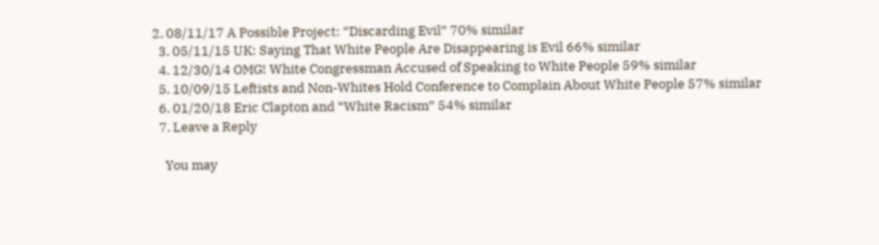2. 08/11/17 A Possible Project: “Discarding Evil” 70% similar
  3. 05/11/15 UK: Saying That White People Are Disappearing is Evil 66% similar
  4. 12/30/14 OMG! White Congressman Accused of Speaking to White People 59% similar
  5. 10/09/15 Leftists and Non-Whites Hold Conference to Complain About White People 57% similar
  6. 01/20/18 Eric Clapton and “White Racism” 54% similar
  7. Leave a Reply

    You may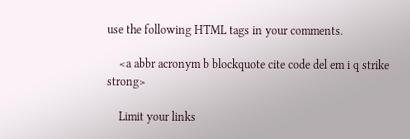use the following HTML tags in your comments.

    <a abbr acronym b blockquote cite code del em i q strike strong>

    Limit your links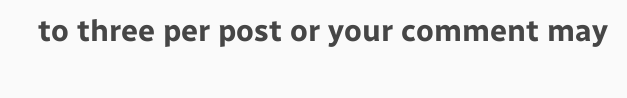to three per post or your comment may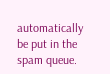automatically be put in the spam queue.